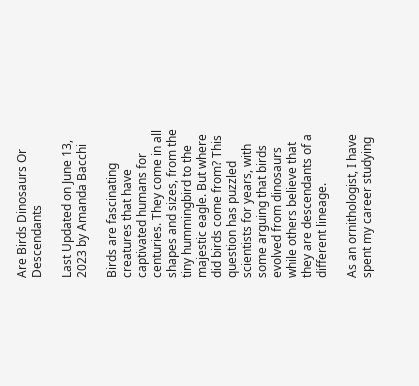Are Birds Dinosaurs Or Descendants

Last Updated on June 13, 2023 by Amanda Bacchi

Birds are fascinating creatures that have captivated humans for centuries. They come in all shapes and sizes, from the tiny hummingbird to the majestic eagle. But where did birds come from? This question has puzzled scientists for years, with some arguing that birds evolved from dinosaurs while others believe that they are descendants of a different lineage.

As an ornithologist, I have spent my career studying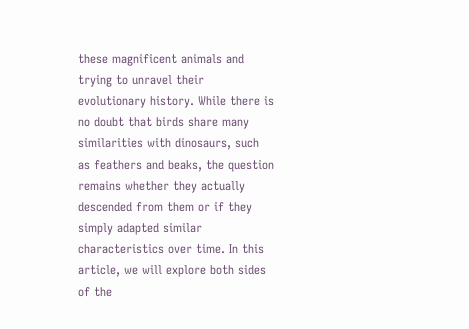these magnificent animals and trying to unravel their evolutionary history. While there is no doubt that birds share many similarities with dinosaurs, such as feathers and beaks, the question remains whether they actually descended from them or if they simply adapted similar characteristics over time. In this article, we will explore both sides of the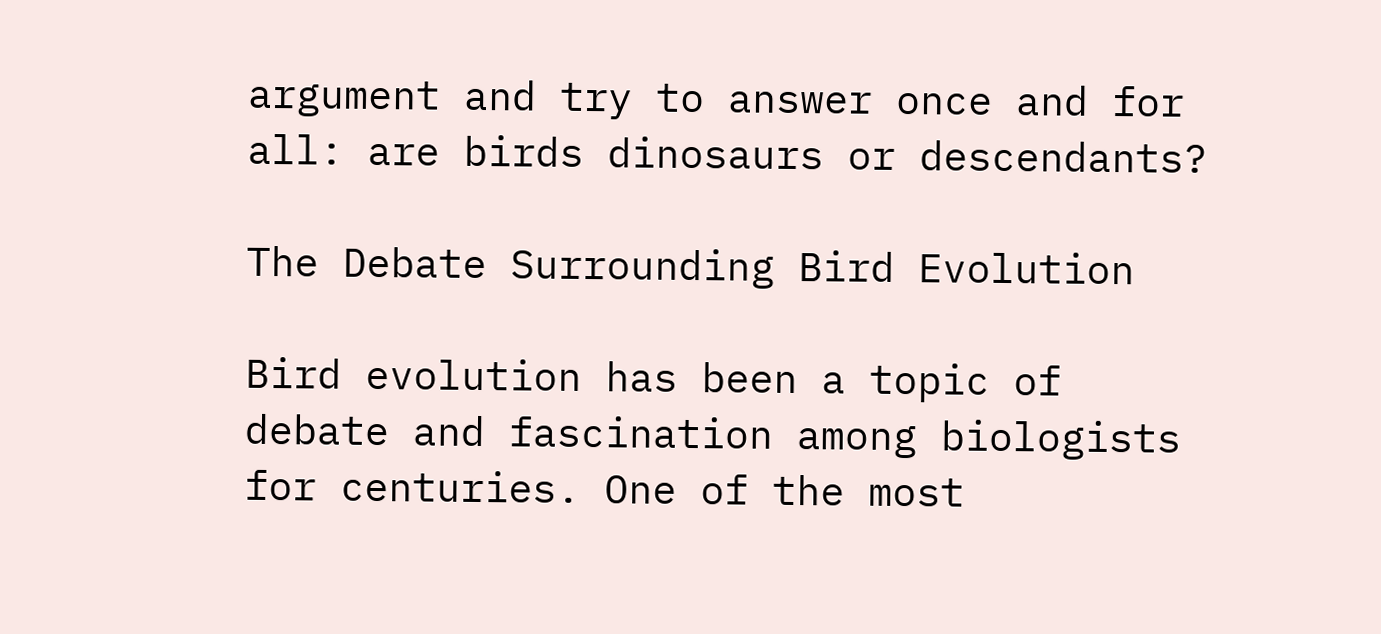argument and try to answer once and for all: are birds dinosaurs or descendants?

The Debate Surrounding Bird Evolution

Bird evolution has been a topic of debate and fascination among biologists for centuries. One of the most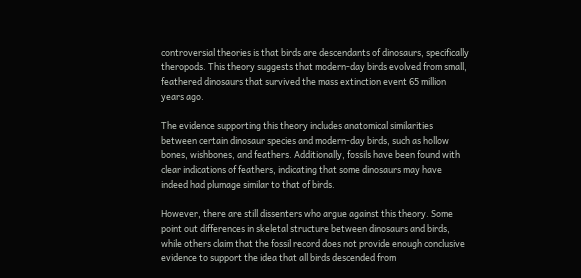controversial theories is that birds are descendants of dinosaurs, specifically theropods. This theory suggests that modern-day birds evolved from small, feathered dinosaurs that survived the mass extinction event 65 million years ago.

The evidence supporting this theory includes anatomical similarities between certain dinosaur species and modern-day birds, such as hollow bones, wishbones, and feathers. Additionally, fossils have been found with clear indications of feathers, indicating that some dinosaurs may have indeed had plumage similar to that of birds.

However, there are still dissenters who argue against this theory. Some point out differences in skeletal structure between dinosaurs and birds, while others claim that the fossil record does not provide enough conclusive evidence to support the idea that all birds descended from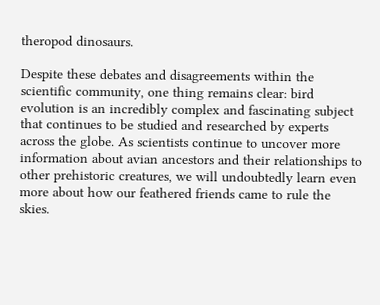theropod dinosaurs.

Despite these debates and disagreements within the scientific community, one thing remains clear: bird evolution is an incredibly complex and fascinating subject that continues to be studied and researched by experts across the globe. As scientists continue to uncover more information about avian ancestors and their relationships to other prehistoric creatures, we will undoubtedly learn even more about how our feathered friends came to rule the skies.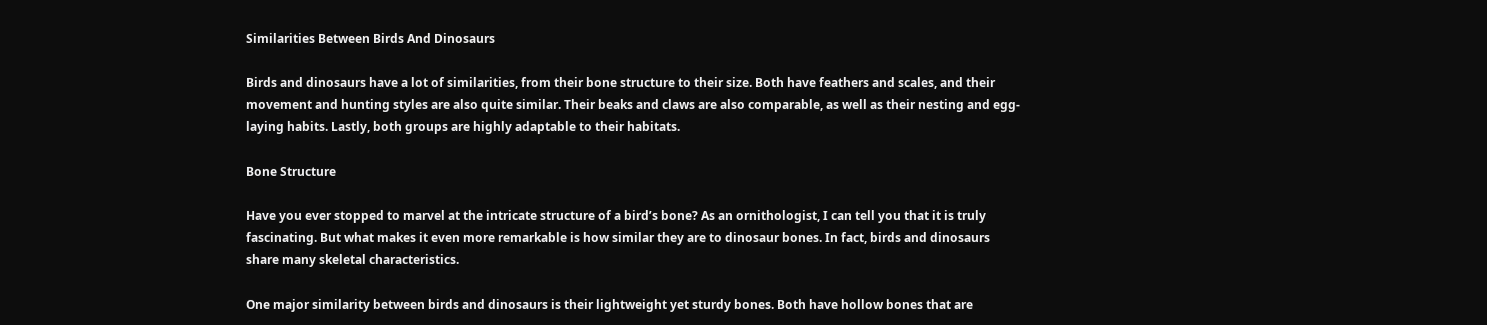Similarities Between Birds And Dinosaurs

Birds and dinosaurs have a lot of similarities, from their bone structure to their size. Both have feathers and scales, and their movement and hunting styles are also quite similar. Their beaks and claws are also comparable, as well as their nesting and egg-laying habits. Lastly, both groups are highly adaptable to their habitats.

Bone Structure

Have you ever stopped to marvel at the intricate structure of a bird’s bone? As an ornithologist, I can tell you that it is truly fascinating. But what makes it even more remarkable is how similar they are to dinosaur bones. In fact, birds and dinosaurs share many skeletal characteristics.

One major similarity between birds and dinosaurs is their lightweight yet sturdy bones. Both have hollow bones that are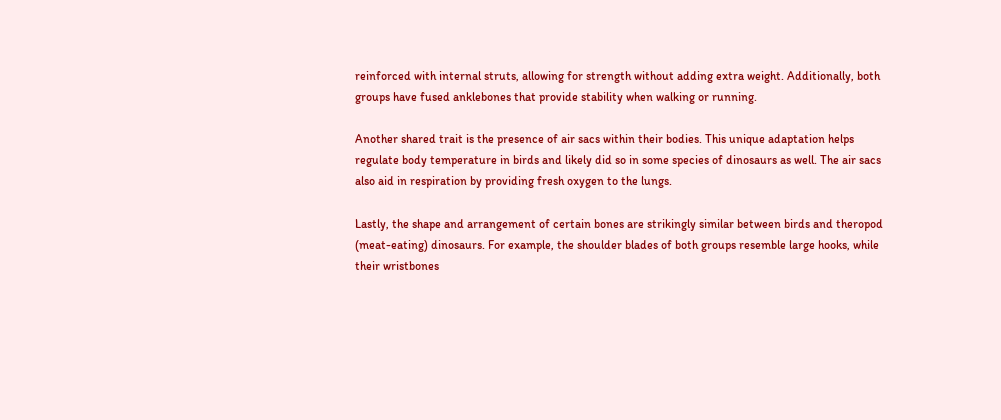reinforced with internal struts, allowing for strength without adding extra weight. Additionally, both groups have fused anklebones that provide stability when walking or running.

Another shared trait is the presence of air sacs within their bodies. This unique adaptation helps regulate body temperature in birds and likely did so in some species of dinosaurs as well. The air sacs also aid in respiration by providing fresh oxygen to the lungs.

Lastly, the shape and arrangement of certain bones are strikingly similar between birds and theropod (meat-eating) dinosaurs. For example, the shoulder blades of both groups resemble large hooks, while their wristbones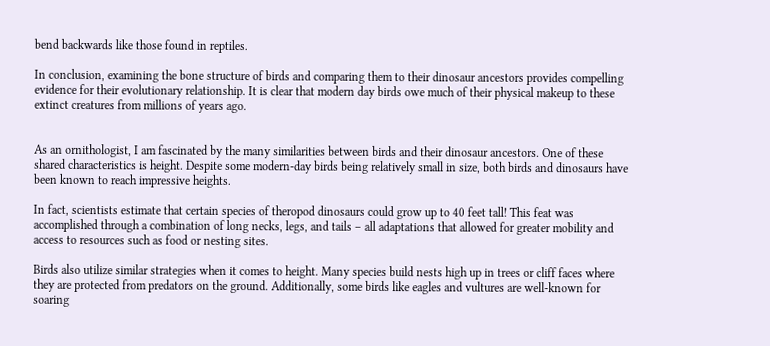bend backwards like those found in reptiles.

In conclusion, examining the bone structure of birds and comparing them to their dinosaur ancestors provides compelling evidence for their evolutionary relationship. It is clear that modern day birds owe much of their physical makeup to these extinct creatures from millions of years ago.


As an ornithologist, I am fascinated by the many similarities between birds and their dinosaur ancestors. One of these shared characteristics is height. Despite some modern-day birds being relatively small in size, both birds and dinosaurs have been known to reach impressive heights.

In fact, scientists estimate that certain species of theropod dinosaurs could grow up to 40 feet tall! This feat was accomplished through a combination of long necks, legs, and tails – all adaptations that allowed for greater mobility and access to resources such as food or nesting sites.

Birds also utilize similar strategies when it comes to height. Many species build nests high up in trees or cliff faces where they are protected from predators on the ground. Additionally, some birds like eagles and vultures are well-known for soaring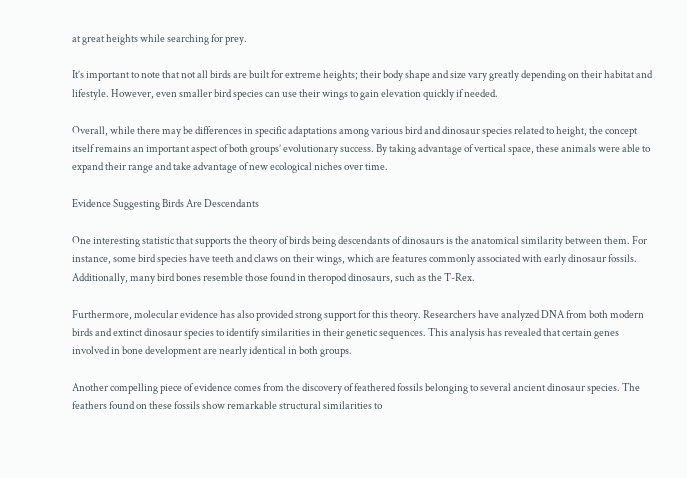at great heights while searching for prey.

It’s important to note that not all birds are built for extreme heights; their body shape and size vary greatly depending on their habitat and lifestyle. However, even smaller bird species can use their wings to gain elevation quickly if needed.

Overall, while there may be differences in specific adaptations among various bird and dinosaur species related to height, the concept itself remains an important aspect of both groups’ evolutionary success. By taking advantage of vertical space, these animals were able to expand their range and take advantage of new ecological niches over time.

Evidence Suggesting Birds Are Descendants

One interesting statistic that supports the theory of birds being descendants of dinosaurs is the anatomical similarity between them. For instance, some bird species have teeth and claws on their wings, which are features commonly associated with early dinosaur fossils. Additionally, many bird bones resemble those found in theropod dinosaurs, such as the T-Rex.

Furthermore, molecular evidence has also provided strong support for this theory. Researchers have analyzed DNA from both modern birds and extinct dinosaur species to identify similarities in their genetic sequences. This analysis has revealed that certain genes involved in bone development are nearly identical in both groups.

Another compelling piece of evidence comes from the discovery of feathered fossils belonging to several ancient dinosaur species. The feathers found on these fossils show remarkable structural similarities to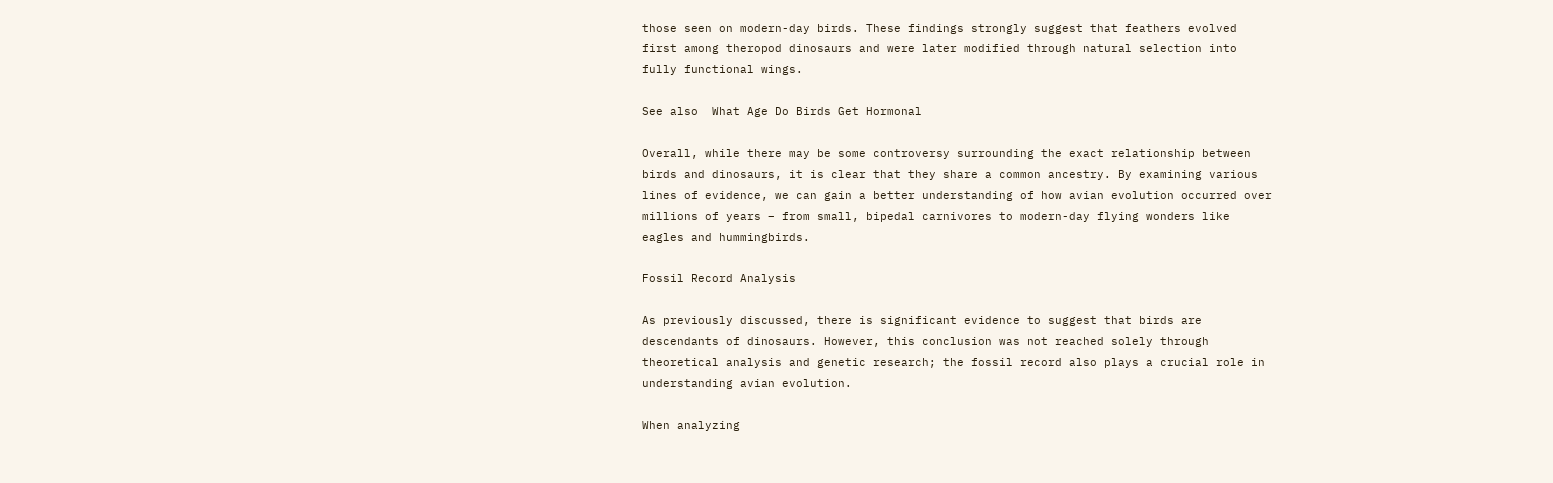those seen on modern-day birds. These findings strongly suggest that feathers evolved first among theropod dinosaurs and were later modified through natural selection into fully functional wings.

See also  What Age Do Birds Get Hormonal

Overall, while there may be some controversy surrounding the exact relationship between birds and dinosaurs, it is clear that they share a common ancestry. By examining various lines of evidence, we can gain a better understanding of how avian evolution occurred over millions of years – from small, bipedal carnivores to modern-day flying wonders like eagles and hummingbirds.

Fossil Record Analysis

As previously discussed, there is significant evidence to suggest that birds are descendants of dinosaurs. However, this conclusion was not reached solely through theoretical analysis and genetic research; the fossil record also plays a crucial role in understanding avian evolution.

When analyzing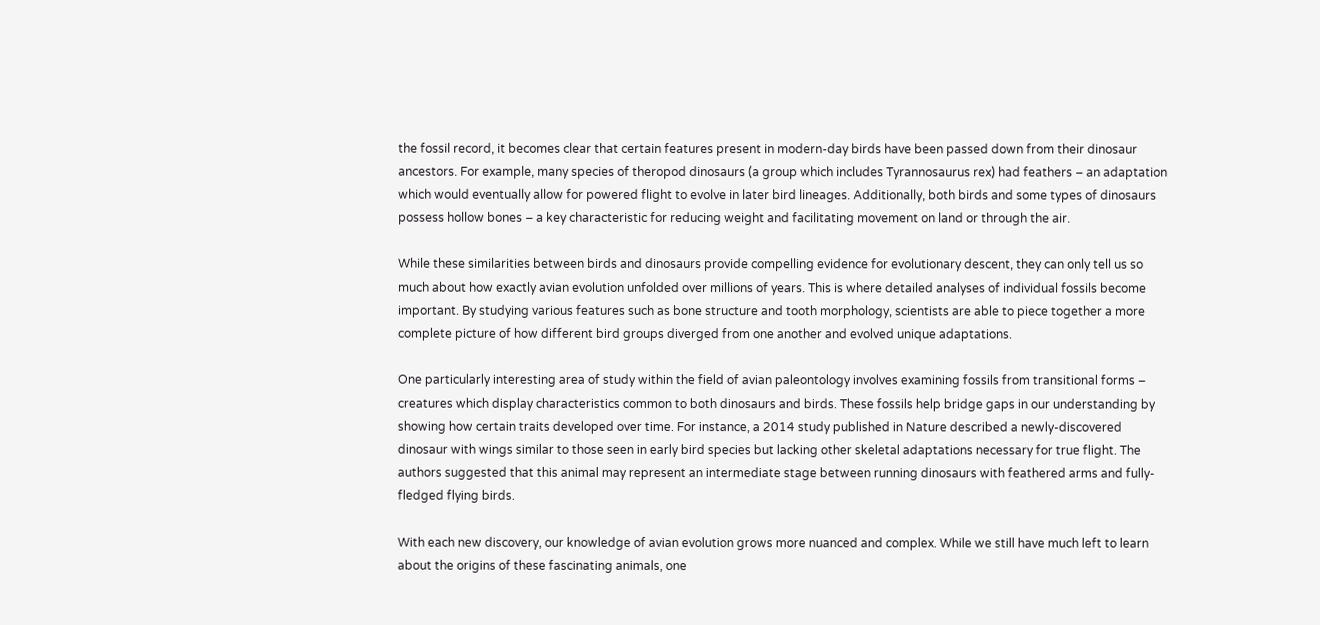the fossil record, it becomes clear that certain features present in modern-day birds have been passed down from their dinosaur ancestors. For example, many species of theropod dinosaurs (a group which includes Tyrannosaurus rex) had feathers – an adaptation which would eventually allow for powered flight to evolve in later bird lineages. Additionally, both birds and some types of dinosaurs possess hollow bones – a key characteristic for reducing weight and facilitating movement on land or through the air.

While these similarities between birds and dinosaurs provide compelling evidence for evolutionary descent, they can only tell us so much about how exactly avian evolution unfolded over millions of years. This is where detailed analyses of individual fossils become important. By studying various features such as bone structure and tooth morphology, scientists are able to piece together a more complete picture of how different bird groups diverged from one another and evolved unique adaptations.

One particularly interesting area of study within the field of avian paleontology involves examining fossils from transitional forms – creatures which display characteristics common to both dinosaurs and birds. These fossils help bridge gaps in our understanding by showing how certain traits developed over time. For instance, a 2014 study published in Nature described a newly-discovered dinosaur with wings similar to those seen in early bird species but lacking other skeletal adaptations necessary for true flight. The authors suggested that this animal may represent an intermediate stage between running dinosaurs with feathered arms and fully-fledged flying birds.

With each new discovery, our knowledge of avian evolution grows more nuanced and complex. While we still have much left to learn about the origins of these fascinating animals, one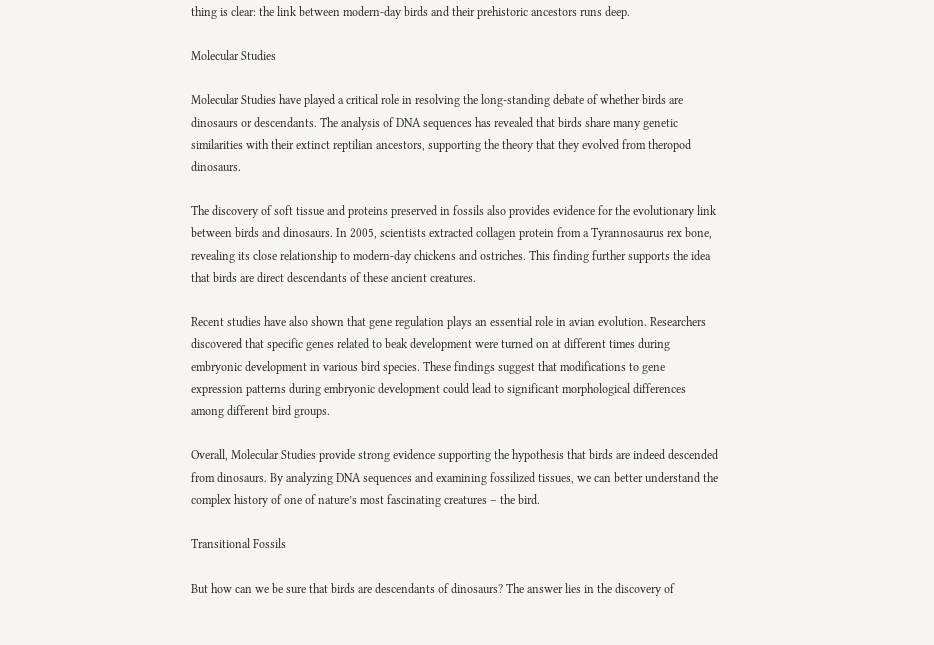thing is clear: the link between modern-day birds and their prehistoric ancestors runs deep.

Molecular Studies

Molecular Studies have played a critical role in resolving the long-standing debate of whether birds are dinosaurs or descendants. The analysis of DNA sequences has revealed that birds share many genetic similarities with their extinct reptilian ancestors, supporting the theory that they evolved from theropod dinosaurs.

The discovery of soft tissue and proteins preserved in fossils also provides evidence for the evolutionary link between birds and dinosaurs. In 2005, scientists extracted collagen protein from a Tyrannosaurus rex bone, revealing its close relationship to modern-day chickens and ostriches. This finding further supports the idea that birds are direct descendants of these ancient creatures.

Recent studies have also shown that gene regulation plays an essential role in avian evolution. Researchers discovered that specific genes related to beak development were turned on at different times during embryonic development in various bird species. These findings suggest that modifications to gene expression patterns during embryonic development could lead to significant morphological differences among different bird groups.

Overall, Molecular Studies provide strong evidence supporting the hypothesis that birds are indeed descended from dinosaurs. By analyzing DNA sequences and examining fossilized tissues, we can better understand the complex history of one of nature’s most fascinating creatures – the bird.

Transitional Fossils

But how can we be sure that birds are descendants of dinosaurs? The answer lies in the discovery of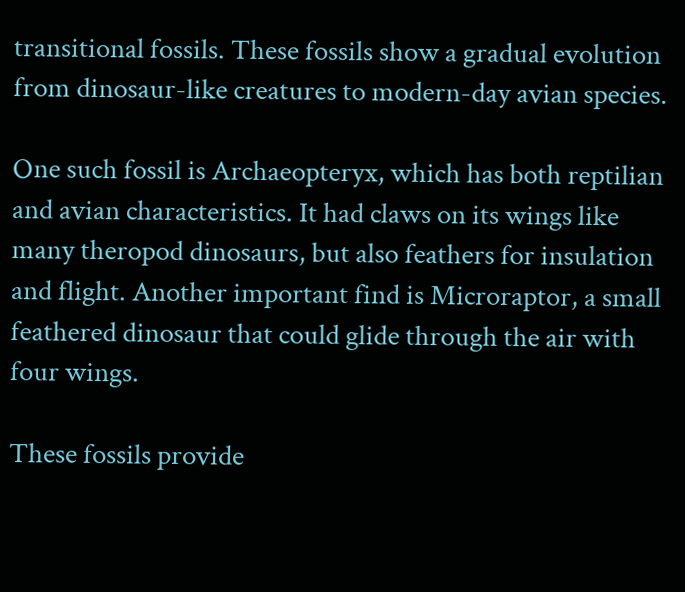transitional fossils. These fossils show a gradual evolution from dinosaur-like creatures to modern-day avian species.

One such fossil is Archaeopteryx, which has both reptilian and avian characteristics. It had claws on its wings like many theropod dinosaurs, but also feathers for insulation and flight. Another important find is Microraptor, a small feathered dinosaur that could glide through the air with four wings.

These fossils provide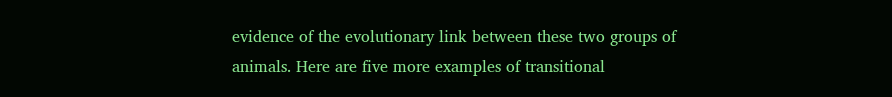evidence of the evolutionary link between these two groups of animals. Here are five more examples of transitional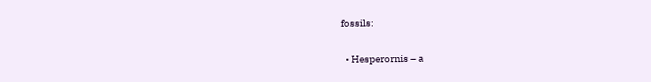fossils:

  • Hesperornis – a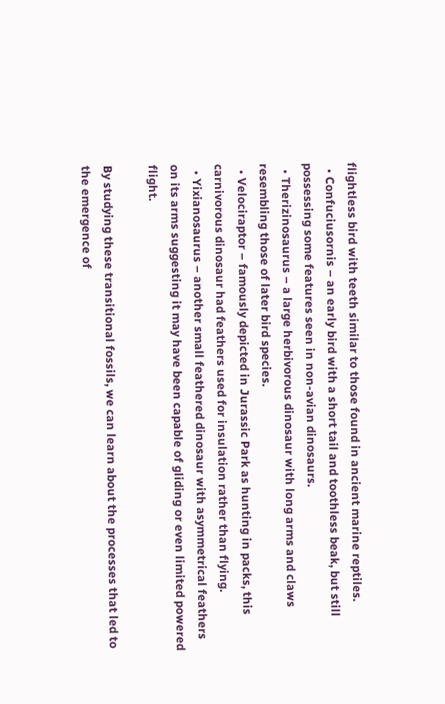flightless bird with teeth similar to those found in ancient marine reptiles.
  • Confuciusornis – an early bird with a short tail and toothless beak, but still possessing some features seen in non-avian dinosaurs.
  • Therizinosaurus – a large herbivorous dinosaur with long arms and claws resembling those of later bird species.
  • Velociraptor – famously depicted in Jurassic Park as hunting in packs, this carnivorous dinosaur had feathers used for insulation rather than flying.
  • Yixianosaurus – another small feathered dinosaur with asymmetrical feathers on its arms suggesting it may have been capable of gliding or even limited powered flight.

By studying these transitional fossils, we can learn about the processes that led to the emergence of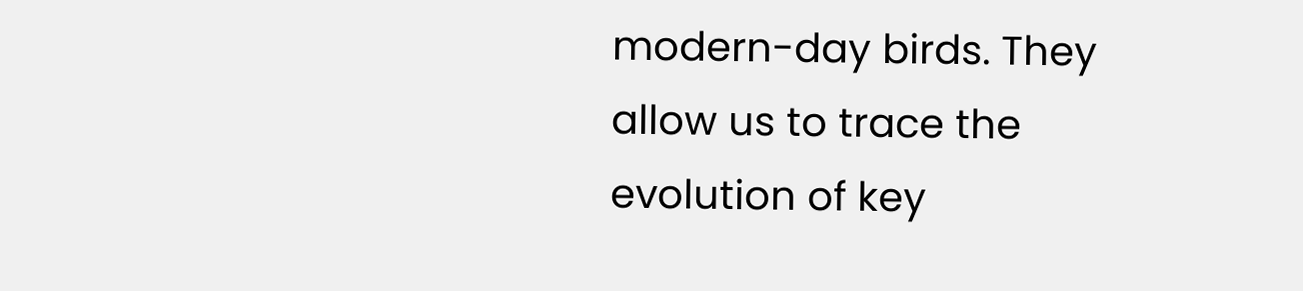modern-day birds. They allow us to trace the evolution of key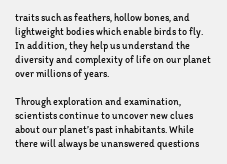traits such as feathers, hollow bones, and lightweight bodies which enable birds to fly. In addition, they help us understand the diversity and complexity of life on our planet over millions of years.

Through exploration and examination, scientists continue to uncover new clues about our planet’s past inhabitants. While there will always be unanswered questions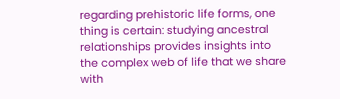regarding prehistoric life forms, one thing is certain: studying ancestral relationships provides insights into the complex web of life that we share with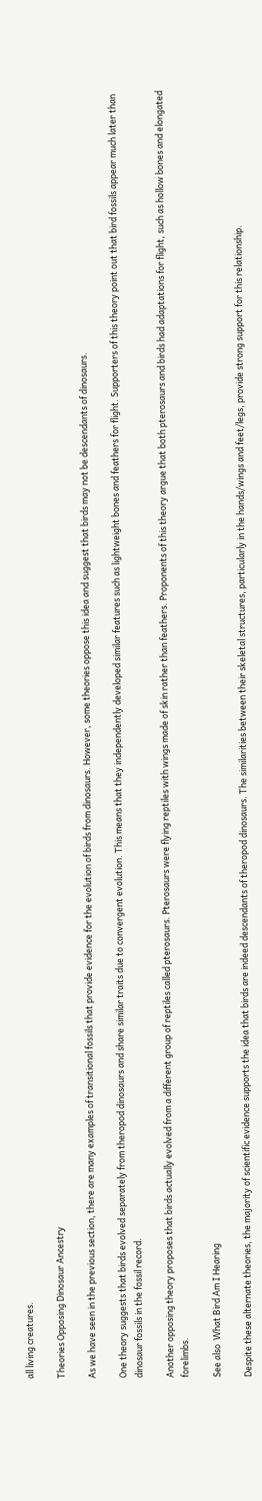all living creatures.

Theories Opposing Dinosaur Ancestry

As we have seen in the previous section, there are many examples of transitional fossils that provide evidence for the evolution of birds from dinosaurs. However, some theories oppose this idea and suggest that birds may not be descendants of dinosaurs.

One theory suggests that birds evolved separately from theropod dinosaurs and share similar traits due to convergent evolution. This means that they independently developed similar features such as lightweight bones and feathers for flight. Supporters of this theory point out that bird fossils appear much later than dinosaur fossils in the fossil record.

Another opposing theory proposes that birds actually evolved from a different group of reptiles called pterosaurs. Pterosaurs were flying reptiles with wings made of skin rather than feathers. Proponents of this theory argue that both pterosaurs and birds had adaptations for flight, such as hollow bones and elongated forelimbs.

See also  What Bird Am I Hearing

Despite these alternate theories, the majority of scientific evidence supports the idea that birds are indeed descendants of theropod dinosaurs. The similarities between their skeletal structures, particularly in the hands/wings and feet/legs, provide strong support for this relationship.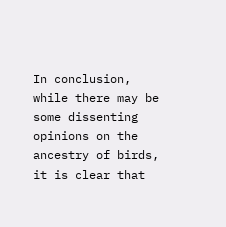In conclusion, while there may be some dissenting opinions on the ancestry of birds, it is clear that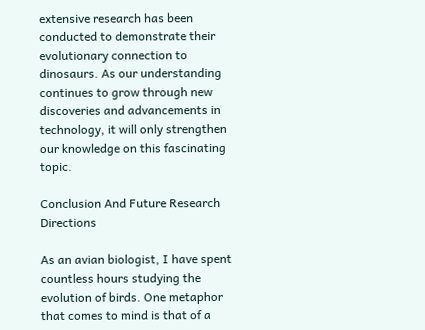extensive research has been conducted to demonstrate their evolutionary connection to dinosaurs. As our understanding continues to grow through new discoveries and advancements in technology, it will only strengthen our knowledge on this fascinating topic.

Conclusion And Future Research Directions

As an avian biologist, I have spent countless hours studying the evolution of birds. One metaphor that comes to mind is that of a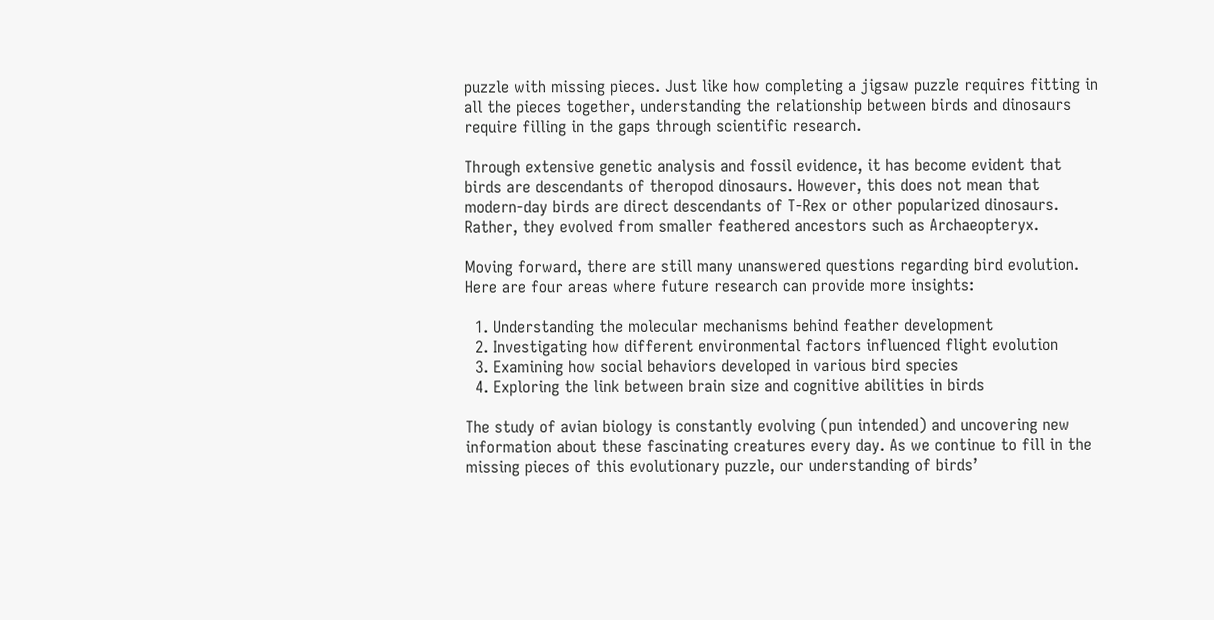puzzle with missing pieces. Just like how completing a jigsaw puzzle requires fitting in all the pieces together, understanding the relationship between birds and dinosaurs require filling in the gaps through scientific research.

Through extensive genetic analysis and fossil evidence, it has become evident that birds are descendants of theropod dinosaurs. However, this does not mean that modern-day birds are direct descendants of T-Rex or other popularized dinosaurs. Rather, they evolved from smaller feathered ancestors such as Archaeopteryx.

Moving forward, there are still many unanswered questions regarding bird evolution. Here are four areas where future research can provide more insights:

  1. Understanding the molecular mechanisms behind feather development
  2. Investigating how different environmental factors influenced flight evolution
  3. Examining how social behaviors developed in various bird species
  4. Exploring the link between brain size and cognitive abilities in birds

The study of avian biology is constantly evolving (pun intended) and uncovering new information about these fascinating creatures every day. As we continue to fill in the missing pieces of this evolutionary puzzle, our understanding of birds’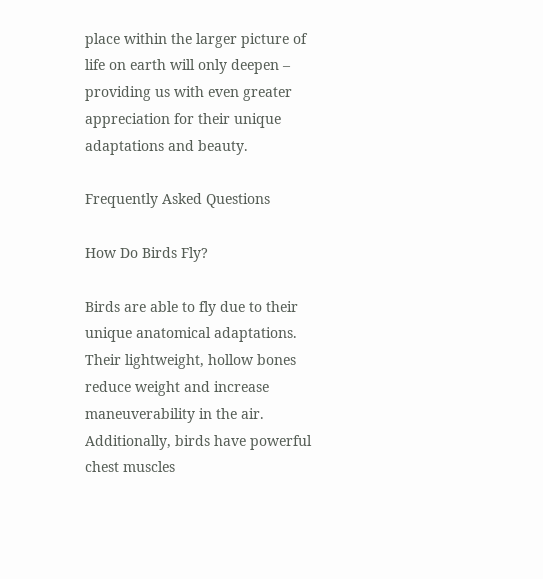place within the larger picture of life on earth will only deepen – providing us with even greater appreciation for their unique adaptations and beauty.

Frequently Asked Questions

How Do Birds Fly?

Birds are able to fly due to their unique anatomical adaptations. Their lightweight, hollow bones reduce weight and increase maneuverability in the air. Additionally, birds have powerful chest muscles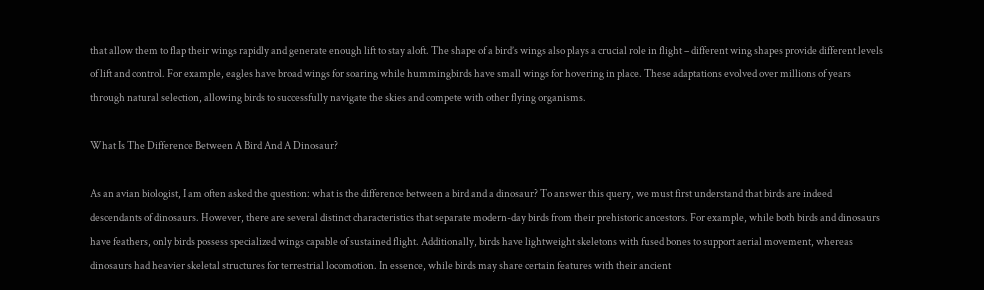that allow them to flap their wings rapidly and generate enough lift to stay aloft. The shape of a bird’s wings also plays a crucial role in flight – different wing shapes provide different levels of lift and control. For example, eagles have broad wings for soaring while hummingbirds have small wings for hovering in place. These adaptations evolved over millions of years through natural selection, allowing birds to successfully navigate the skies and compete with other flying organisms.

What Is The Difference Between A Bird And A Dinosaur?

As an avian biologist, I am often asked the question: what is the difference between a bird and a dinosaur? To answer this query, we must first understand that birds are indeed descendants of dinosaurs. However, there are several distinct characteristics that separate modern-day birds from their prehistoric ancestors. For example, while both birds and dinosaurs have feathers, only birds possess specialized wings capable of sustained flight. Additionally, birds have lightweight skeletons with fused bones to support aerial movement, whereas dinosaurs had heavier skeletal structures for terrestrial locomotion. In essence, while birds may share certain features with their ancient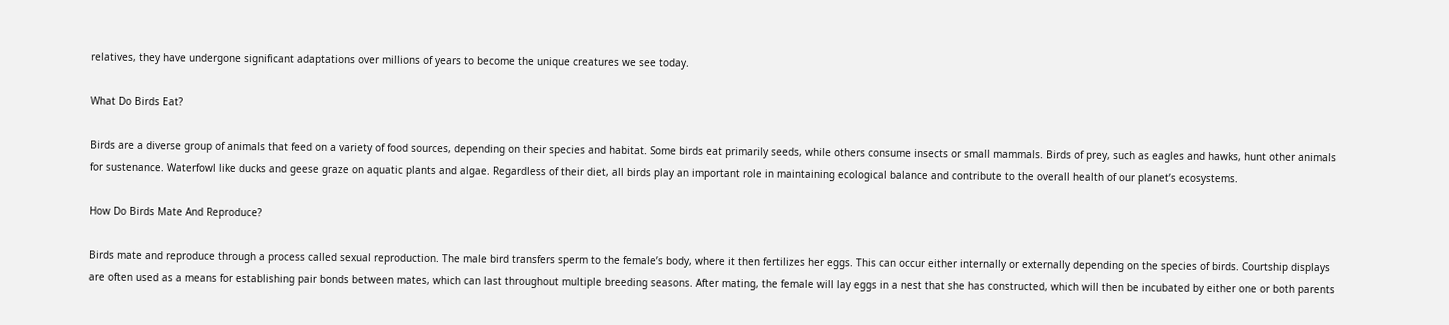relatives, they have undergone significant adaptations over millions of years to become the unique creatures we see today.

What Do Birds Eat?

Birds are a diverse group of animals that feed on a variety of food sources, depending on their species and habitat. Some birds eat primarily seeds, while others consume insects or small mammals. Birds of prey, such as eagles and hawks, hunt other animals for sustenance. Waterfowl like ducks and geese graze on aquatic plants and algae. Regardless of their diet, all birds play an important role in maintaining ecological balance and contribute to the overall health of our planet’s ecosystems.

How Do Birds Mate And Reproduce?

Birds mate and reproduce through a process called sexual reproduction. The male bird transfers sperm to the female’s body, where it then fertilizes her eggs. This can occur either internally or externally depending on the species of birds. Courtship displays are often used as a means for establishing pair bonds between mates, which can last throughout multiple breeding seasons. After mating, the female will lay eggs in a nest that she has constructed, which will then be incubated by either one or both parents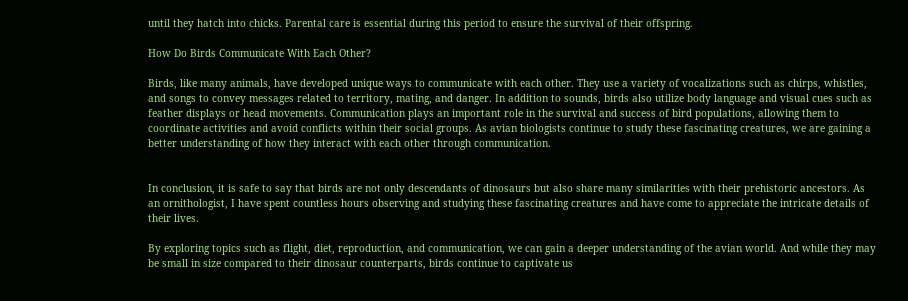until they hatch into chicks. Parental care is essential during this period to ensure the survival of their offspring.

How Do Birds Communicate With Each Other?

Birds, like many animals, have developed unique ways to communicate with each other. They use a variety of vocalizations such as chirps, whistles, and songs to convey messages related to territory, mating, and danger. In addition to sounds, birds also utilize body language and visual cues such as feather displays or head movements. Communication plays an important role in the survival and success of bird populations, allowing them to coordinate activities and avoid conflicts within their social groups. As avian biologists continue to study these fascinating creatures, we are gaining a better understanding of how they interact with each other through communication.


In conclusion, it is safe to say that birds are not only descendants of dinosaurs but also share many similarities with their prehistoric ancestors. As an ornithologist, I have spent countless hours observing and studying these fascinating creatures and have come to appreciate the intricate details of their lives.

By exploring topics such as flight, diet, reproduction, and communication, we can gain a deeper understanding of the avian world. And while they may be small in size compared to their dinosaur counterparts, birds continue to captivate us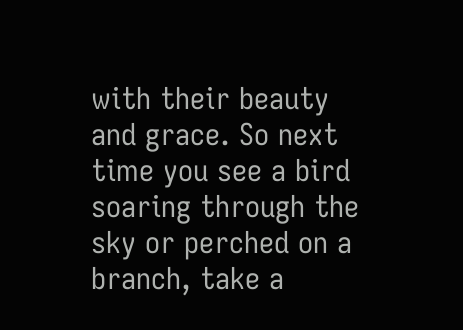with their beauty and grace. So next time you see a bird soaring through the sky or perched on a branch, take a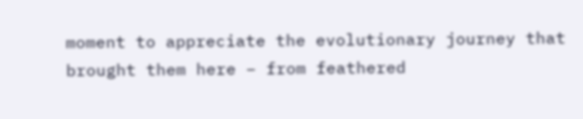moment to appreciate the evolutionary journey that brought them here – from feathered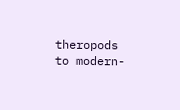theropods to modern-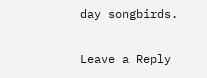day songbirds.

Leave a Reply